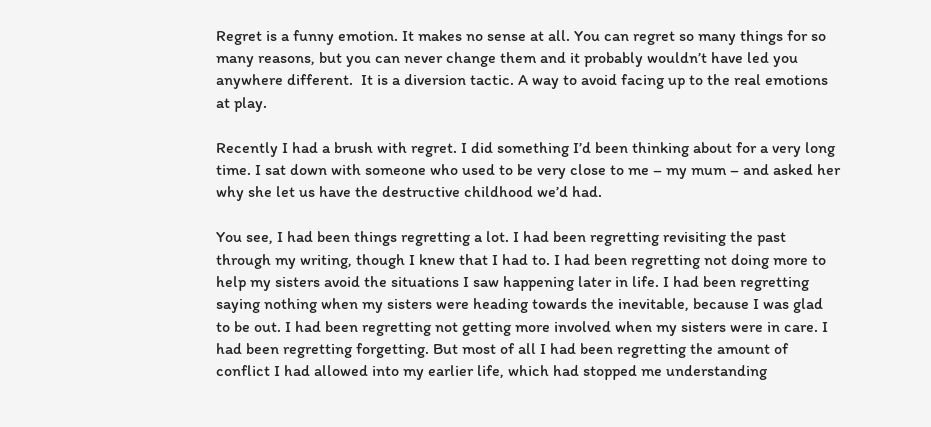Regret is a funny emotion. It makes no sense at all. You can regret so many things for so many reasons, but you can never change them and it probably wouldn’t have led you anywhere different.  It is a diversion tactic. A way to avoid facing up to the real emotions at play.

Recently I had a brush with regret. I did something I’d been thinking about for a very long time. I sat down with someone who used to be very close to me – my mum – and asked her why she let us have the destructive childhood we’d had.

You see, I had been things regretting a lot. I had been regretting revisiting the past through my writing, though I knew that I had to. I had been regretting not doing more to help my sisters avoid the situations I saw happening later in life. I had been regretting saying nothing when my sisters were heading towards the inevitable, because I was glad to be out. I had been regretting not getting more involved when my sisters were in care. I had been regretting forgetting. But most of all I had been regretting the amount of conflict I had allowed into my earlier life, which had stopped me understanding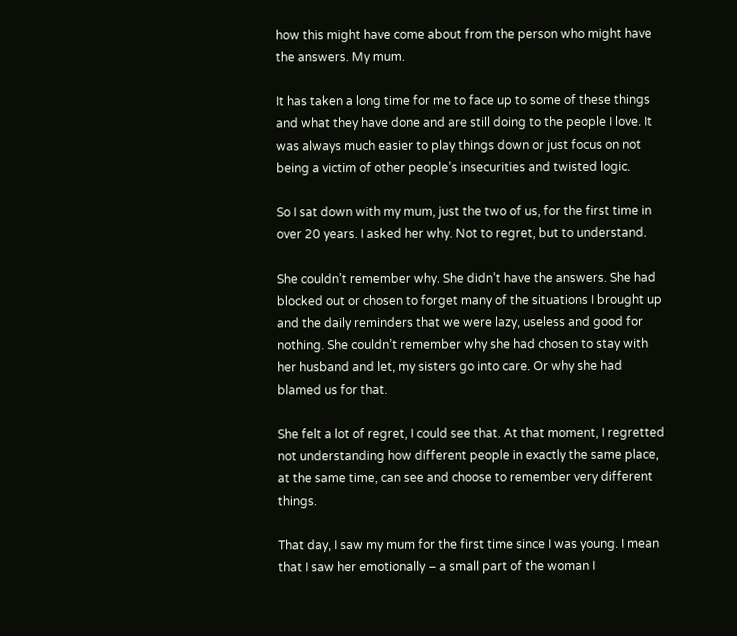how this might have come about from the person who might have the answers. My mum.

It has taken a long time for me to face up to some of these things and what they have done and are still doing to the people I love. It was always much easier to play things down or just focus on not being a victim of other people’s insecurities and twisted logic.

So I sat down with my mum, just the two of us, for the first time in over 20 years. I asked her why. Not to regret, but to understand.

She couldn’t remember why. She didn’t have the answers. She had blocked out or chosen to forget many of the situations I brought up and the daily reminders that we were lazy, useless and good for nothing. She couldn’t remember why she had chosen to stay with her husband and let, my sisters go into care. Or why she had blamed us for that.

She felt a lot of regret, I could see that. At that moment, I regretted not understanding how different people in exactly the same place, at the same time, can see and choose to remember very different things.

That day, I saw my mum for the first time since I was young. I mean that I saw her emotionally – a small part of the woman I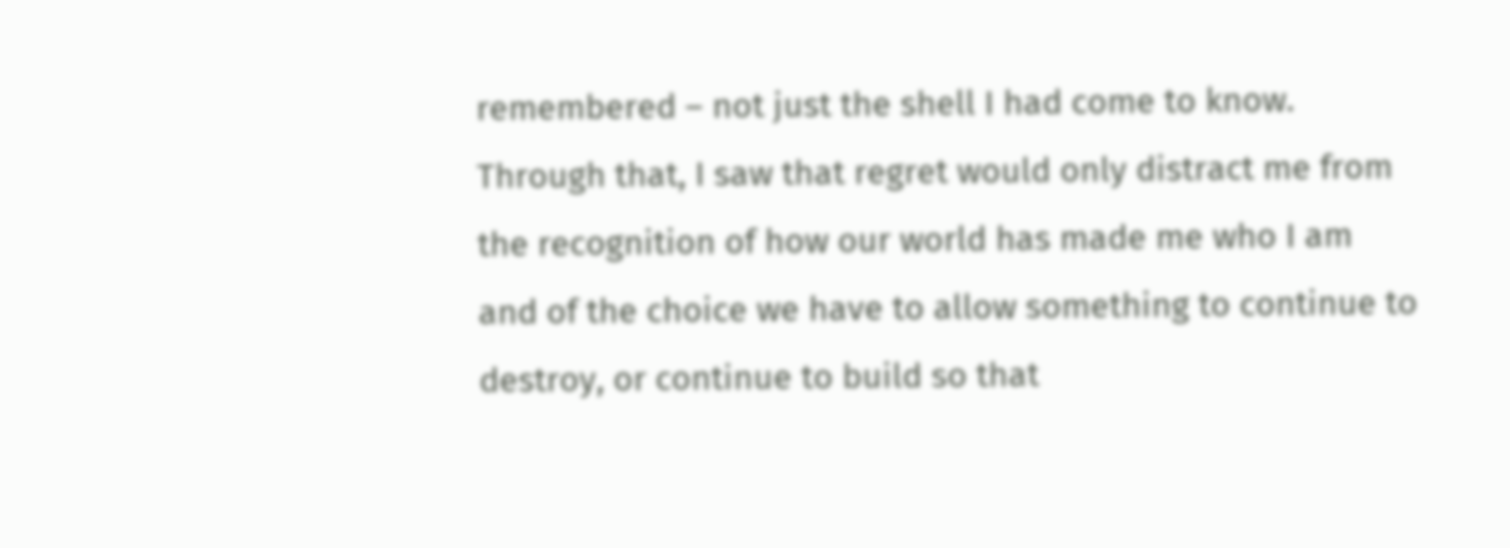remembered – not just the shell I had come to know. Through that, I saw that regret would only distract me from the recognition of how our world has made me who I am and of the choice we have to allow something to continue to destroy, or continue to build so that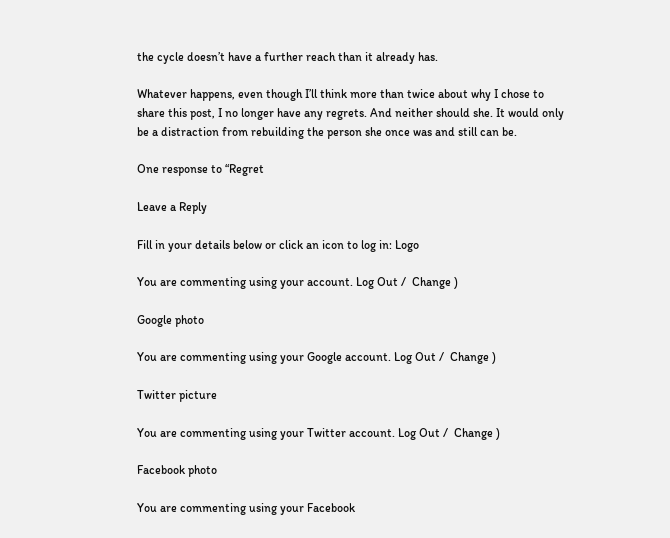the cycle doesn’t have a further reach than it already has.

Whatever happens, even though I’ll think more than twice about why I chose to share this post, I no longer have any regrets. And neither should she. It would only be a distraction from rebuilding the person she once was and still can be.

One response to “Regret

Leave a Reply

Fill in your details below or click an icon to log in: Logo

You are commenting using your account. Log Out /  Change )

Google photo

You are commenting using your Google account. Log Out /  Change )

Twitter picture

You are commenting using your Twitter account. Log Out /  Change )

Facebook photo

You are commenting using your Facebook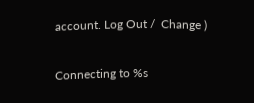account. Log Out /  Change )

Connecting to %s